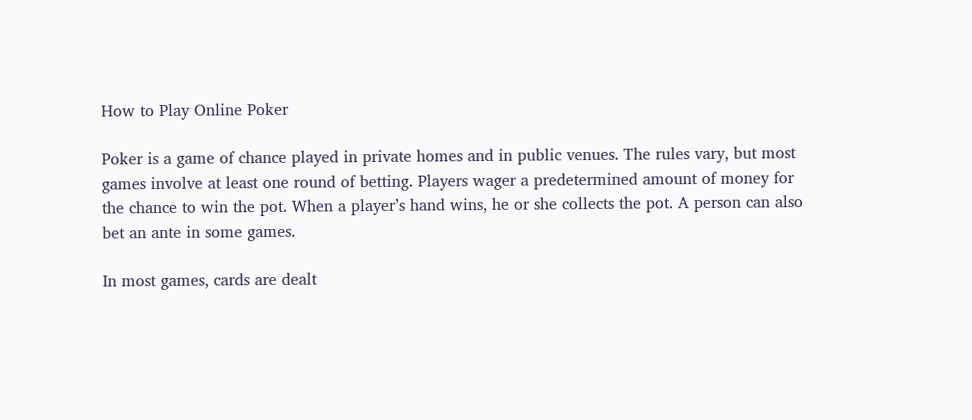How to Play Online Poker

Poker is a game of chance played in private homes and in public venues. The rules vary, but most games involve at least one round of betting. Players wager a predetermined amount of money for the chance to win the pot. When a player’s hand wins, he or she collects the pot. A person can also bet an ante in some games.

In most games, cards are dealt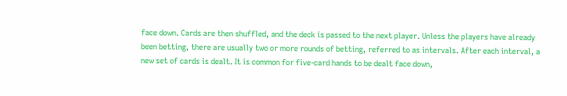face down. Cards are then shuffled, and the deck is passed to the next player. Unless the players have already been betting, there are usually two or more rounds of betting, referred to as intervals. After each interval, a new set of cards is dealt. It is common for five-card hands to be dealt face down,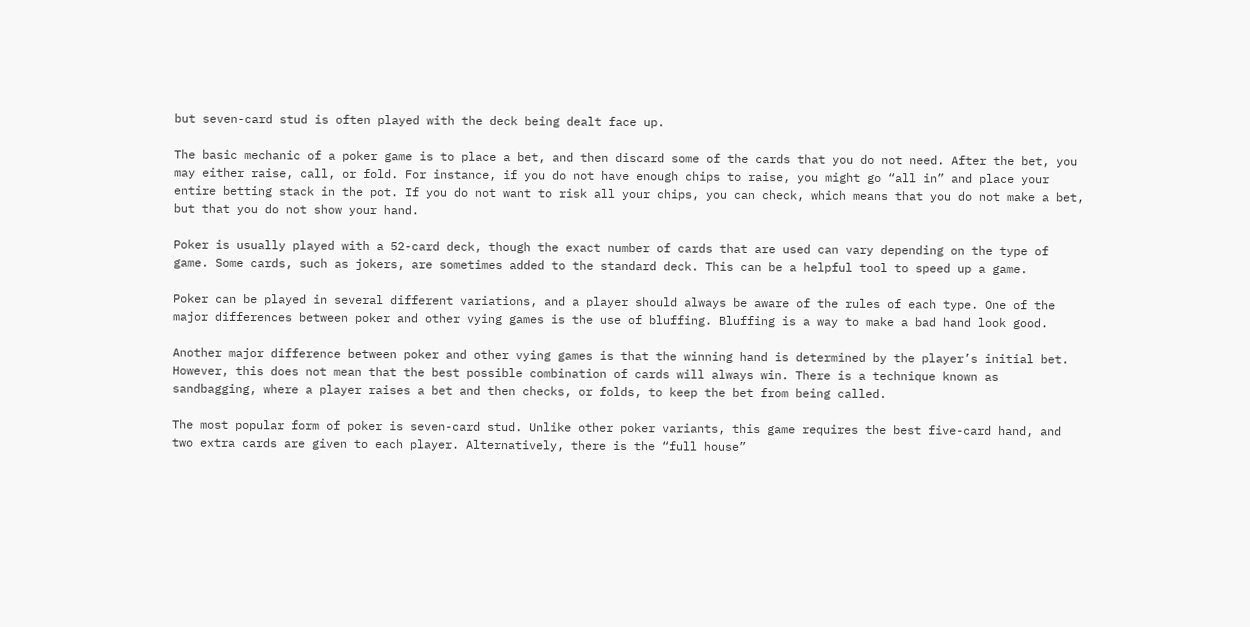but seven-card stud is often played with the deck being dealt face up.

The basic mechanic of a poker game is to place a bet, and then discard some of the cards that you do not need. After the bet, you may either raise, call, or fold. For instance, if you do not have enough chips to raise, you might go “all in” and place your entire betting stack in the pot. If you do not want to risk all your chips, you can check, which means that you do not make a bet, but that you do not show your hand.

Poker is usually played with a 52-card deck, though the exact number of cards that are used can vary depending on the type of game. Some cards, such as jokers, are sometimes added to the standard deck. This can be a helpful tool to speed up a game.

Poker can be played in several different variations, and a player should always be aware of the rules of each type. One of the major differences between poker and other vying games is the use of bluffing. Bluffing is a way to make a bad hand look good.

Another major difference between poker and other vying games is that the winning hand is determined by the player’s initial bet. However, this does not mean that the best possible combination of cards will always win. There is a technique known as sandbagging, where a player raises a bet and then checks, or folds, to keep the bet from being called.

The most popular form of poker is seven-card stud. Unlike other poker variants, this game requires the best five-card hand, and two extra cards are given to each player. Alternatively, there is the “full house”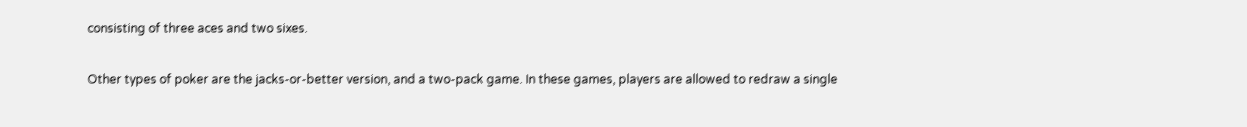consisting of three aces and two sixes.

Other types of poker are the jacks-or-better version, and a two-pack game. In these games, players are allowed to redraw a single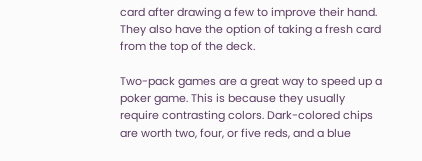card after drawing a few to improve their hand. They also have the option of taking a fresh card from the top of the deck.

Two-pack games are a great way to speed up a poker game. This is because they usually require contrasting colors. Dark-colored chips are worth two, four, or five reds, and a blue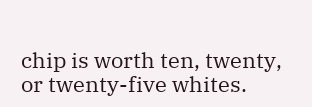chip is worth ten, twenty, or twenty-five whites.